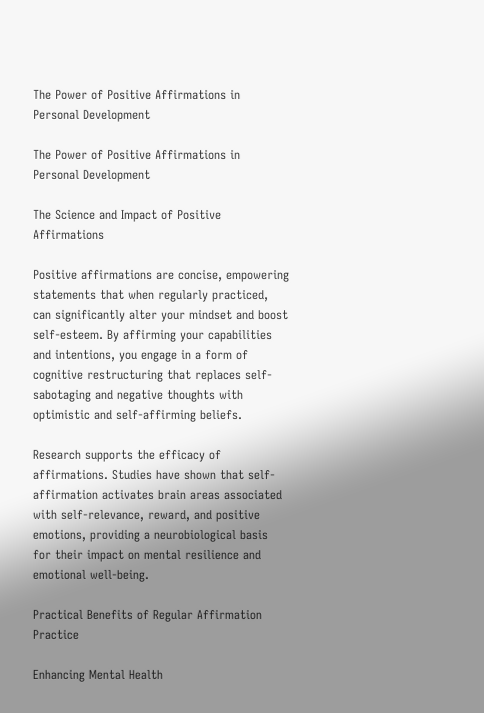The Power of Positive Affirmations in Personal Development

The Power of Positive Affirmations in Personal Development

The Science and Impact of Positive Affirmations

Positive affirmations are concise, empowering statements that when regularly practiced, can significantly alter your mindset and boost self-esteem. By affirming your capabilities and intentions, you engage in a form of cognitive restructuring that replaces self-sabotaging and negative thoughts with optimistic and self-affirming beliefs.

Research supports the efficacy of affirmations. Studies have shown that self-affirmation activates brain areas associated with self-relevance, reward, and positive emotions, providing a neurobiological basis for their impact on mental resilience and emotional well-being.

Practical Benefits of Regular Affirmation Practice

Enhancing Mental Health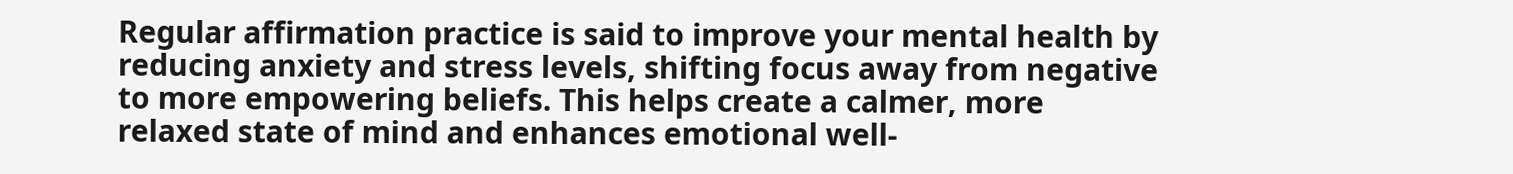Regular affirmation practice is said to improve your mental health by reducing anxiety and stress levels, shifting focus away from negative to more empowering beliefs. This helps create a calmer, more relaxed state of mind and enhances emotional well-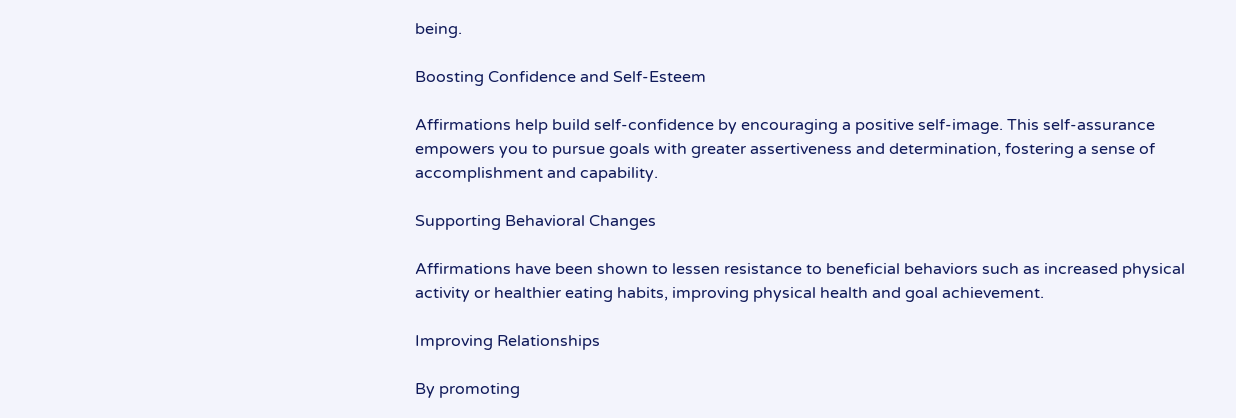being.

Boosting Confidence and Self-Esteem

Affirmations help build self-confidence by encouraging a positive self-image. This self-assurance empowers you to pursue goals with greater assertiveness and determination, fostering a sense of accomplishment and capability.

Supporting Behavioral Changes

Affirmations have been shown to lessen resistance to beneficial behaviors such as increased physical activity or healthier eating habits, improving physical health and goal achievement.

Improving Relationships

By promoting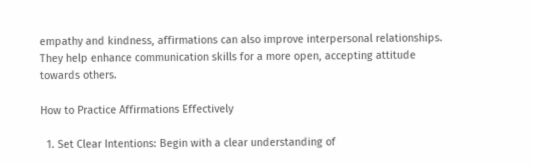empathy and kindness, affirmations can also improve interpersonal relationships. They help enhance communication skills for a more open, accepting attitude towards others.

How to Practice Affirmations Effectively

  1. Set Clear Intentions: Begin with a clear understanding of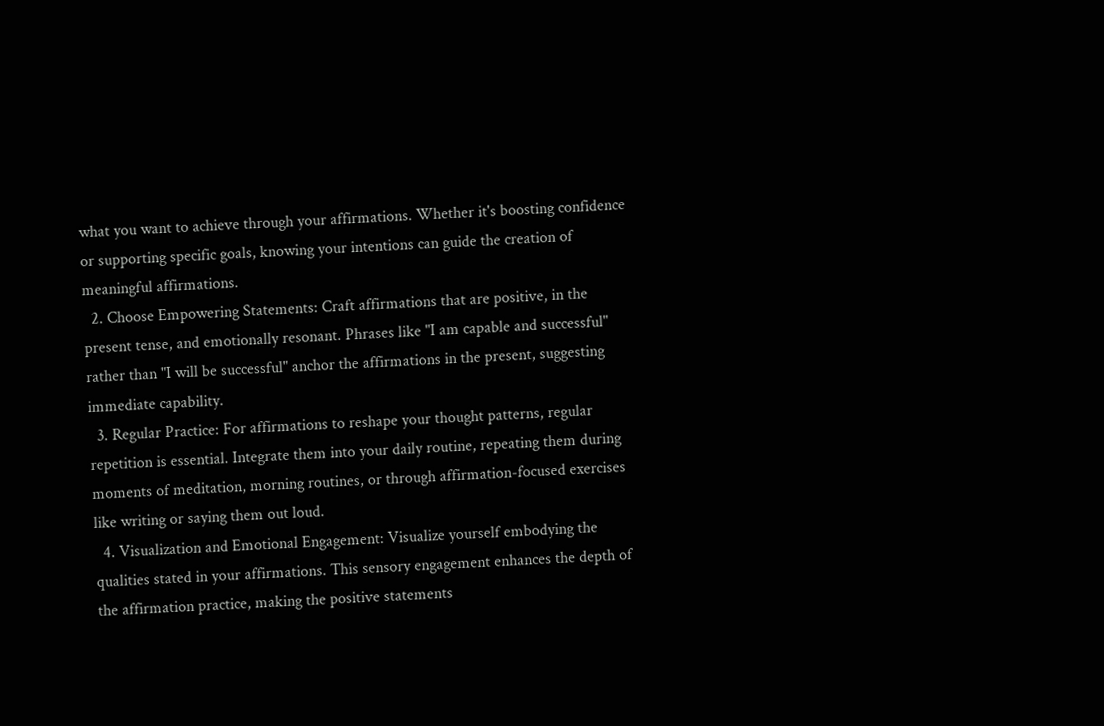what you want to achieve through your affirmations. Whether it's boosting confidence or supporting specific goals, knowing your intentions can guide the creation of meaningful affirmations.
  2. Choose Empowering Statements: Craft affirmations that are positive, in the present tense, and emotionally resonant. Phrases like "I am capable and successful" rather than "I will be successful" anchor the affirmations in the present, suggesting immediate capability.
  3. Regular Practice: For affirmations to reshape your thought patterns, regular repetition is essential. Integrate them into your daily routine, repeating them during moments of meditation, morning routines, or through affirmation-focused exercises like writing or saying them out loud.
  4. Visualization and Emotional Engagement: Visualize yourself embodying the qualities stated in your affirmations. This sensory engagement enhances the depth of the affirmation practice, making the positive statements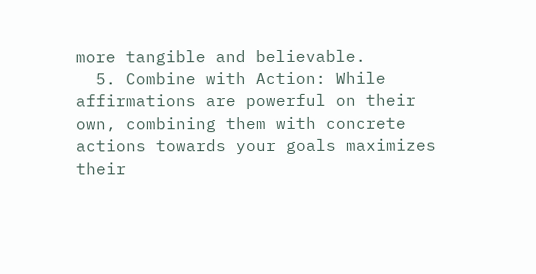more tangible and believable.
  5. Combine with Action: While affirmations are powerful on their own, combining them with concrete actions towards your goals maximizes their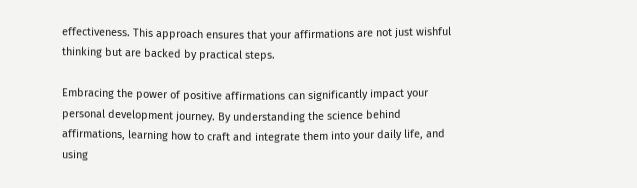effectiveness. This approach ensures that your affirmations are not just wishful thinking but are backed by practical steps.

Embracing the power of positive affirmations can significantly impact your personal development journey. By understanding the science behind affirmations, learning how to craft and integrate them into your daily life, and using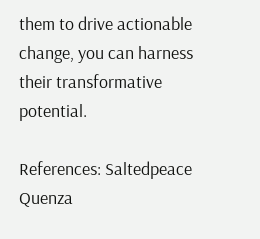them to drive actionable change, you can harness their transformative potential.

References: Saltedpeace Quenza